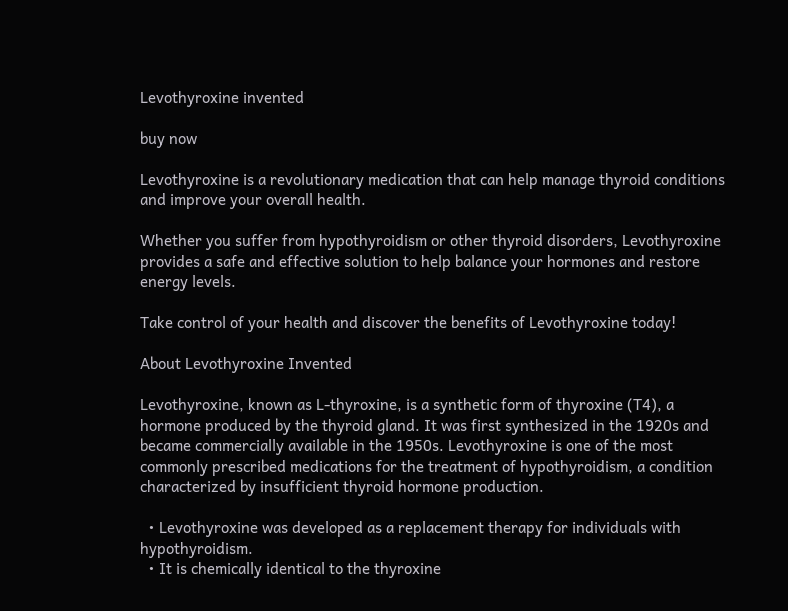Levothyroxine invented

buy now

Levothyroxine is a revolutionary medication that can help manage thyroid conditions and improve your overall health.

Whether you suffer from hypothyroidism or other thyroid disorders, Levothyroxine provides a safe and effective solution to help balance your hormones and restore energy levels.

Take control of your health and discover the benefits of Levothyroxine today!

About Levothyroxine Invented

Levothyroxine, known as L-thyroxine, is a synthetic form of thyroxine (T4), a hormone produced by the thyroid gland. It was first synthesized in the 1920s and became commercially available in the 1950s. Levothyroxine is one of the most commonly prescribed medications for the treatment of hypothyroidism, a condition characterized by insufficient thyroid hormone production.

  • Levothyroxine was developed as a replacement therapy for individuals with hypothyroidism.
  • It is chemically identical to the thyroxine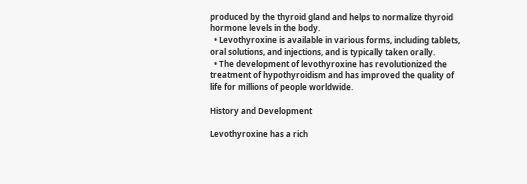produced by the thyroid gland and helps to normalize thyroid hormone levels in the body.
  • Levothyroxine is available in various forms, including tablets, oral solutions, and injections, and is typically taken orally.
  • The development of levothyroxine has revolutionized the treatment of hypothyroidism and has improved the quality of life for millions of people worldwide.

History and Development

Levothyroxine has a rich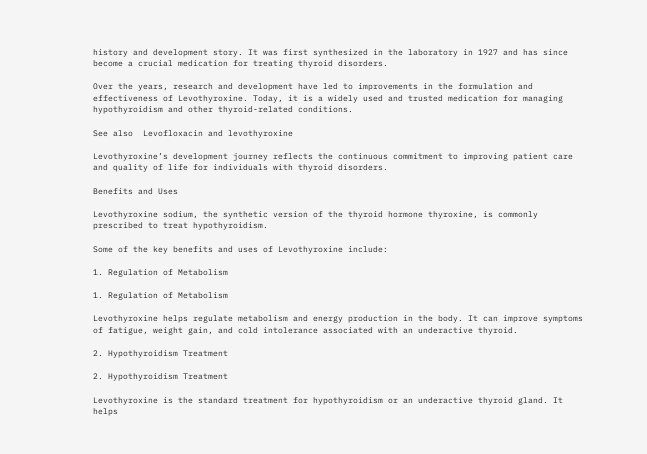history and development story. It was first synthesized in the laboratory in 1927 and has since become a crucial medication for treating thyroid disorders.

Over the years, research and development have led to improvements in the formulation and effectiveness of Levothyroxine. Today, it is a widely used and trusted medication for managing hypothyroidism and other thyroid-related conditions.

See also  Levofloxacin and levothyroxine

Levothyroxine’s development journey reflects the continuous commitment to improving patient care and quality of life for individuals with thyroid disorders.

Benefits and Uses

Levothyroxine sodium, the synthetic version of the thyroid hormone thyroxine, is commonly prescribed to treat hypothyroidism.

Some of the key benefits and uses of Levothyroxine include:

1. Regulation of Metabolism

1. Regulation of Metabolism

Levothyroxine helps regulate metabolism and energy production in the body. It can improve symptoms of fatigue, weight gain, and cold intolerance associated with an underactive thyroid.

2. Hypothyroidism Treatment

2. Hypothyroidism Treatment

Levothyroxine is the standard treatment for hypothyroidism or an underactive thyroid gland. It helps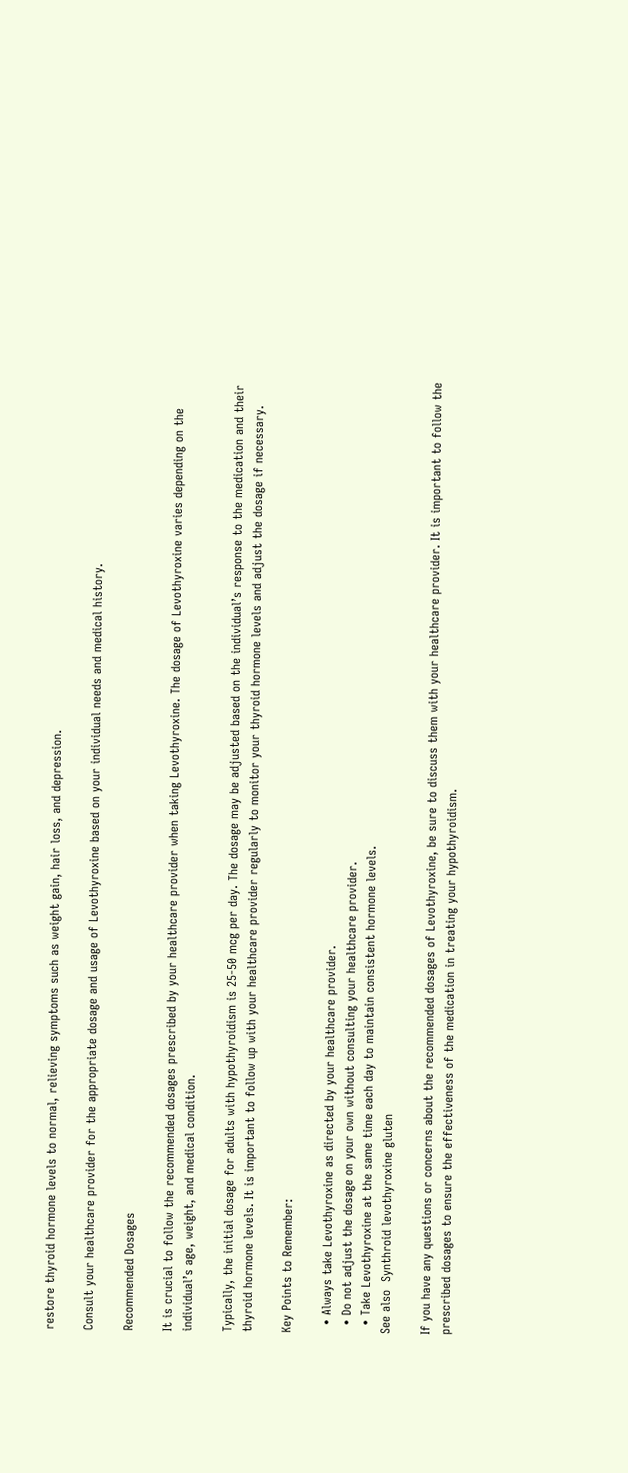restore thyroid hormone levels to normal, relieving symptoms such as weight gain, hair loss, and depression.

Consult your healthcare provider for the appropriate dosage and usage of Levothyroxine based on your individual needs and medical history.

Recommended Dosages

It is crucial to follow the recommended dosages prescribed by your healthcare provider when taking Levothyroxine. The dosage of Levothyroxine varies depending on the individual’s age, weight, and medical condition.

Typically, the initial dosage for adults with hypothyroidism is 25-50 mcg per day. The dosage may be adjusted based on the individual’s response to the medication and their thyroid hormone levels. It is important to follow up with your healthcare provider regularly to monitor your thyroid hormone levels and adjust the dosage if necessary.

Key Points to Remember:

  • Always take Levothyroxine as directed by your healthcare provider.
  • Do not adjust the dosage on your own without consulting your healthcare provider.
  • Take Levothyroxine at the same time each day to maintain consistent hormone levels.
See also  Synthroid levothyroxine gluten

If you have any questions or concerns about the recommended dosages of Levothyroxine, be sure to discuss them with your healthcare provider. It is important to follow the prescribed dosages to ensure the effectiveness of the medication in treating your hypothyroidism.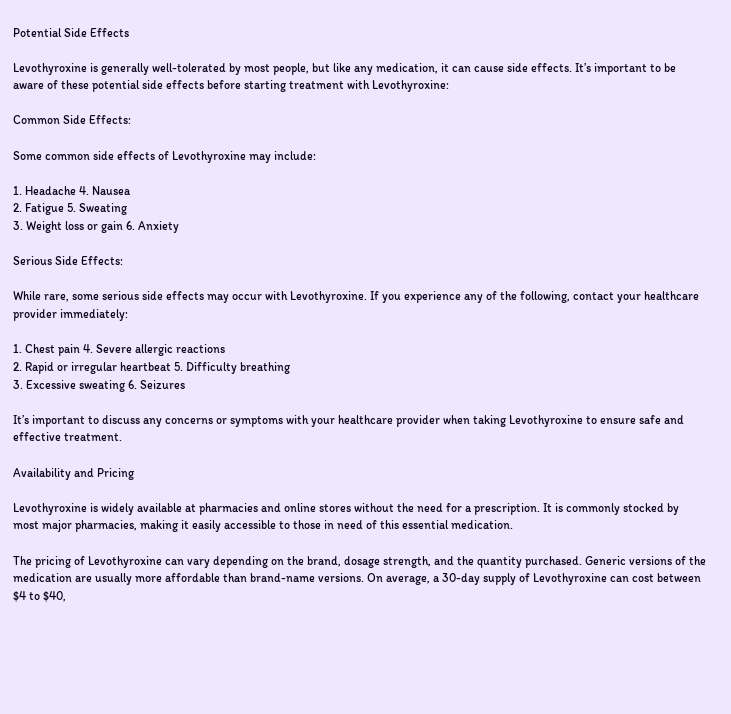Potential Side Effects

Levothyroxine is generally well-tolerated by most people, but like any medication, it can cause side effects. It’s important to be aware of these potential side effects before starting treatment with Levothyroxine:

Common Side Effects:

Some common side effects of Levothyroxine may include:

1. Headache 4. Nausea
2. Fatigue 5. Sweating
3. Weight loss or gain 6. Anxiety

Serious Side Effects:

While rare, some serious side effects may occur with Levothyroxine. If you experience any of the following, contact your healthcare provider immediately:

1. Chest pain 4. Severe allergic reactions
2. Rapid or irregular heartbeat 5. Difficulty breathing
3. Excessive sweating 6. Seizures

It’s important to discuss any concerns or symptoms with your healthcare provider when taking Levothyroxine to ensure safe and effective treatment.

Availability and Pricing

Levothyroxine is widely available at pharmacies and online stores without the need for a prescription. It is commonly stocked by most major pharmacies, making it easily accessible to those in need of this essential medication.

The pricing of Levothyroxine can vary depending on the brand, dosage strength, and the quantity purchased. Generic versions of the medication are usually more affordable than brand-name versions. On average, a 30-day supply of Levothyroxine can cost between $4 to $40,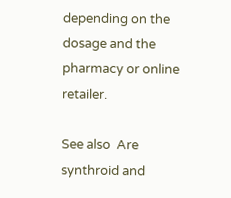depending on the dosage and the pharmacy or online retailer.

See also  Are synthroid and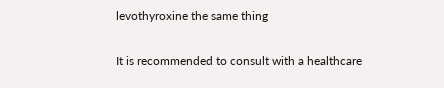levothyroxine the same thing

It is recommended to consult with a healthcare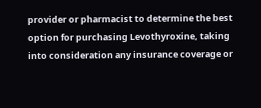provider or pharmacist to determine the best option for purchasing Levothyroxine, taking into consideration any insurance coverage or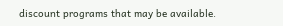discount programs that may be available.